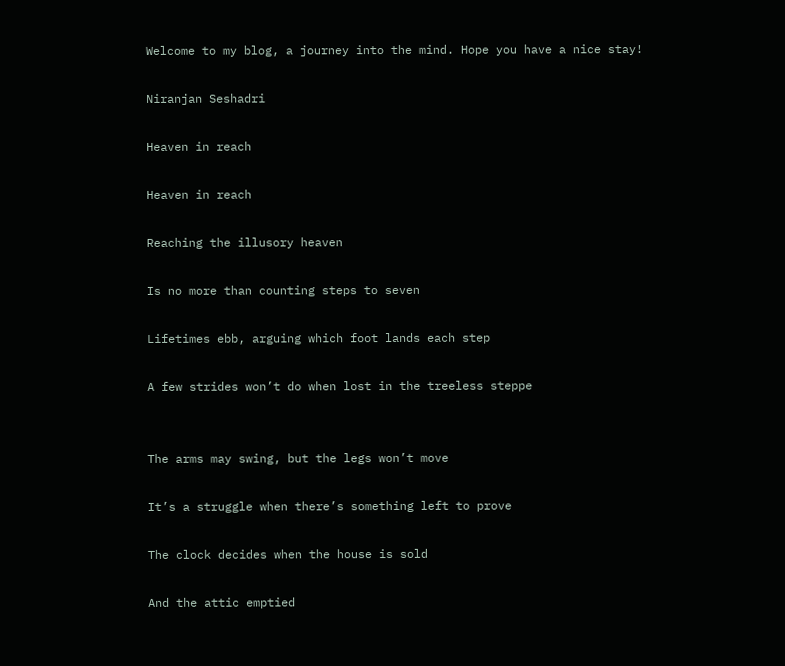Welcome to my blog, a journey into the mind. Hope you have a nice stay!

Niranjan Seshadri

Heaven in reach

Heaven in reach

Reaching the illusory heaven

Is no more than counting steps to seven

Lifetimes ebb, arguing which foot lands each step

A few strides won’t do when lost in the treeless steppe


The arms may swing, but the legs won’t move

It’s a struggle when there’s something left to prove

The clock decides when the house is sold

And the attic emptied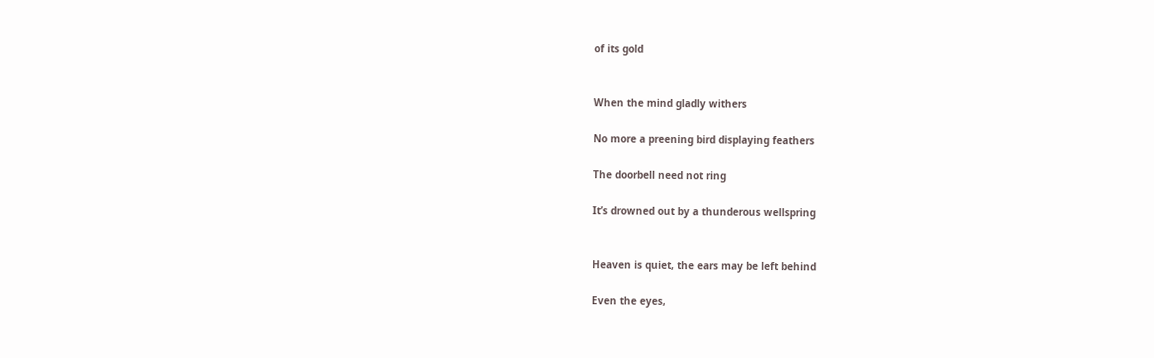of its gold


When the mind gladly withers

No more a preening bird displaying feathers

The doorbell need not ring

It’s drowned out by a thunderous wellspring


Heaven is quiet, the ears may be left behind

Even the eyes,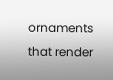ornaments that render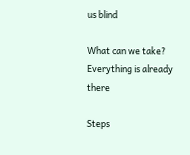us blind

What can we take? Everything is already there

Steps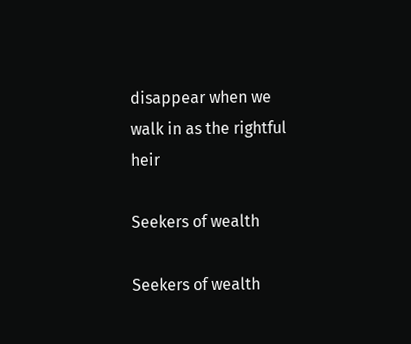disappear when we walk in as the rightful heir

Seekers of wealth

Seekers of wealth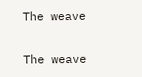The weave

The weave